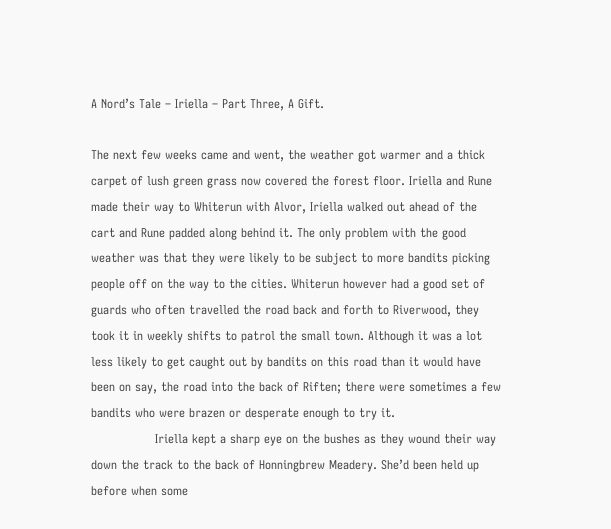A Nord’s Tale – Iriella – Part Three, A Gift.

The next few weeks came and went, the weather got warmer and a thick carpet of lush green grass now covered the forest floor. Iriella and Rune made their way to Whiterun with Alvor, Iriella walked out ahead of the cart and Rune padded along behind it. The only problem with the good weather was that they were likely to be subject to more bandits picking people off on the way to the cities. Whiterun however had a good set of guards who often travelled the road back and forth to Riverwood, they took it in weekly shifts to patrol the small town. Although it was a lot less likely to get caught out by bandits on this road than it would have been on say, the road into the back of Riften; there were sometimes a few bandits who were brazen or desperate enough to try it.
                Iriella kept a sharp eye on the bushes as they wound their way down the track to the back of Honningbrew Meadery. She’d been held up before when some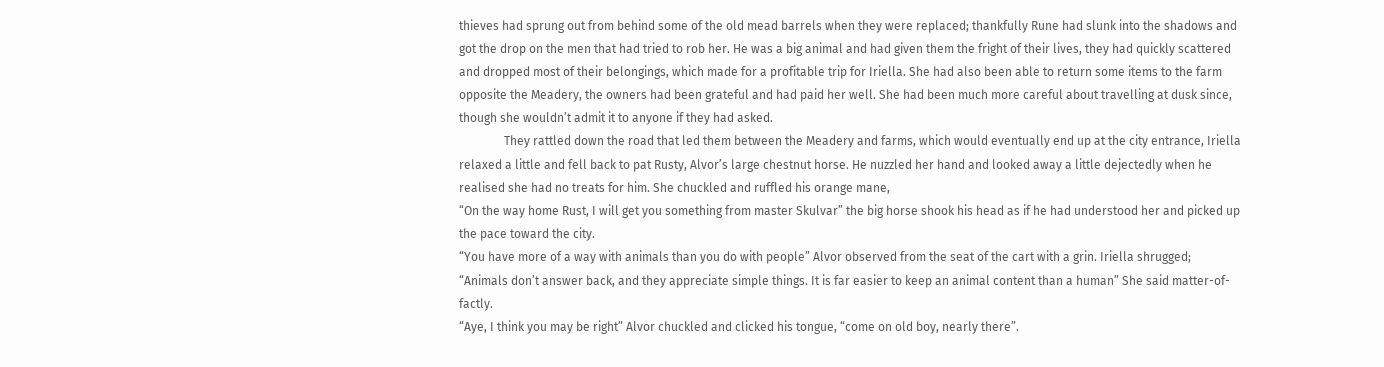thieves had sprung out from behind some of the old mead barrels when they were replaced; thankfully Rune had slunk into the shadows and got the drop on the men that had tried to rob her. He was a big animal and had given them the fright of their lives, they had quickly scattered and dropped most of their belongings, which made for a profitable trip for Iriella. She had also been able to return some items to the farm opposite the Meadery, the owners had been grateful and had paid her well. She had been much more careful about travelling at dusk since, though she wouldn’t admit it to anyone if they had asked.
               They rattled down the road that led them between the Meadery and farms, which would eventually end up at the city entrance, Iriella relaxed a little and fell back to pat Rusty, Alvor’s large chestnut horse. He nuzzled her hand and looked away a little dejectedly when he realised she had no treats for him. She chuckled and ruffled his orange mane,
“On the way home Rust, I will get you something from master Skulvar” the big horse shook his head as if he had understood her and picked up the pace toward the city.
“You have more of a way with animals than you do with people” Alvor observed from the seat of the cart with a grin. Iriella shrugged;
“Animals don’t answer back, and they appreciate simple things. It is far easier to keep an animal content than a human” She said matter-of-factly.
“Aye, I think you may be right” Alvor chuckled and clicked his tongue, “come on old boy, nearly there”.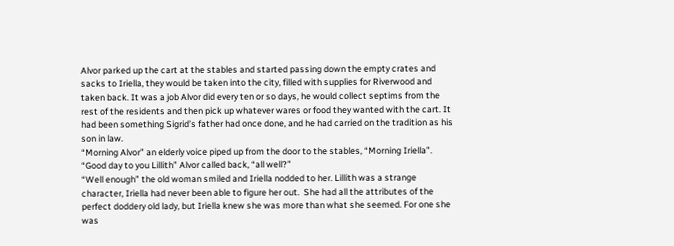Alvor parked up the cart at the stables and started passing down the empty crates and sacks to Iriella, they would be taken into the city, filled with supplies for Riverwood and taken back. It was a job Alvor did every ten or so days, he would collect septims from the rest of the residents and then pick up whatever wares or food they wanted with the cart. It had been something Sigrid’s father had once done, and he had carried on the tradition as his son in law.
“Morning Alvor” an elderly voice piped up from the door to the stables, “Morning Iriella”.
“Good day to you Lillith” Alvor called back, “all well?”
“Well enough” the old woman smiled and Iriella nodded to her. Lillith was a strange character, Iriella had never been able to figure her out.  She had all the attributes of the perfect doddery old lady, but Iriella knew she was more than what she seemed. For one she was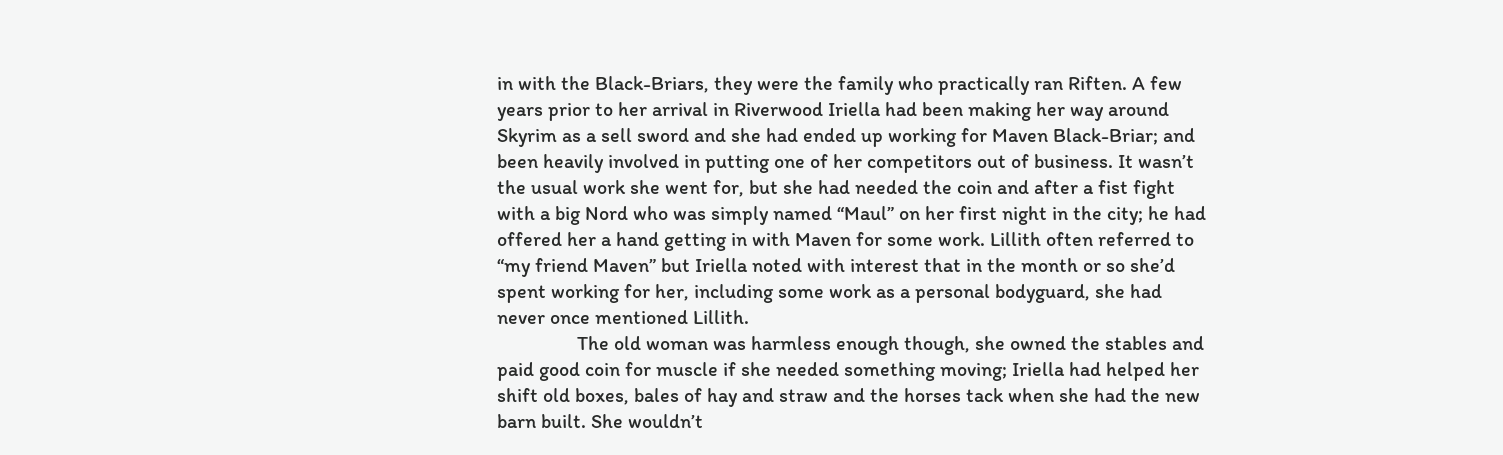in with the Black-Briars, they were the family who practically ran Riften. A few years prior to her arrival in Riverwood Iriella had been making her way around Skyrim as a sell sword and she had ended up working for Maven Black-Briar; and been heavily involved in putting one of her competitors out of business. It wasn’t the usual work she went for, but she had needed the coin and after a fist fight with a big Nord who was simply named “Maul” on her first night in the city; he had offered her a hand getting in with Maven for some work. Lillith often referred to “my friend Maven” but Iriella noted with interest that in the month or so she’d spent working for her, including some work as a personal bodyguard, she had never once mentioned Lillith.
                The old woman was harmless enough though, she owned the stables and paid good coin for muscle if she needed something moving; Iriella had helped her shift old boxes, bales of hay and straw and the horses tack when she had the new barn built. She wouldn’t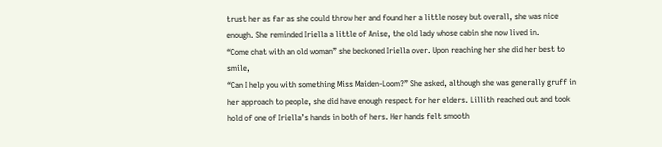trust her as far as she could throw her and found her a little nosey but overall, she was nice enough. She reminded Iriella a little of Anise, the old lady whose cabin she now lived in.
“Come chat with an old woman” she beckoned Iriella over. Upon reaching her she did her best to smile,
“Can I help you with something Miss Maiden-Loom?” She asked, although she was generally gruff in her approach to people, she did have enough respect for her elders. Lillith reached out and took hold of one of Iriella’s hands in both of hers. Her hands felt smooth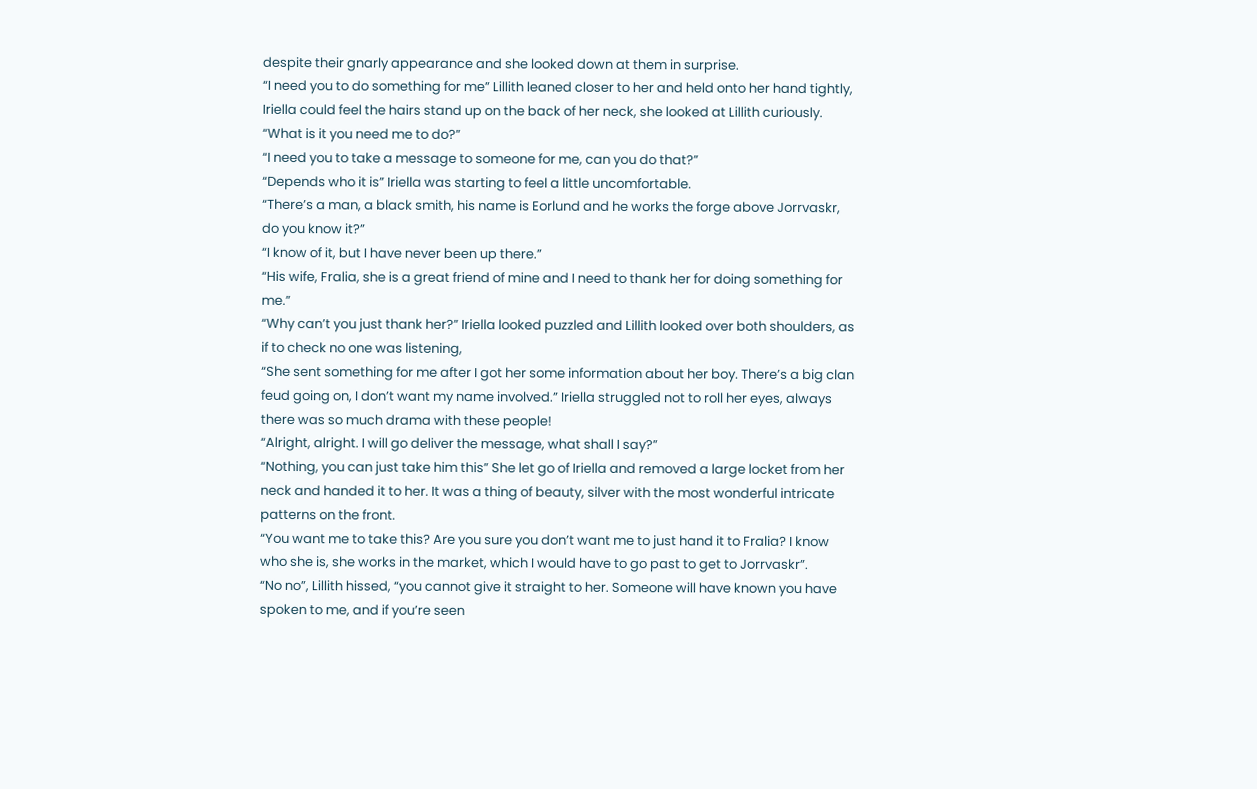despite their gnarly appearance and she looked down at them in surprise.
“I need you to do something for me” Lillith leaned closer to her and held onto her hand tightly, Iriella could feel the hairs stand up on the back of her neck, she looked at Lillith curiously.
“What is it you need me to do?”
“I need you to take a message to someone for me, can you do that?”
“Depends who it is” Iriella was starting to feel a little uncomfortable.
“There’s a man, a black smith, his name is Eorlund and he works the forge above Jorrvaskr, do you know it?”
“I know of it, but I have never been up there.”
“His wife, Fralia, she is a great friend of mine and I need to thank her for doing something for me.”
“Why can’t you just thank her?” Iriella looked puzzled and Lillith looked over both shoulders, as if to check no one was listening,
“She sent something for me after I got her some information about her boy. There’s a big clan feud going on, I don’t want my name involved.” Iriella struggled not to roll her eyes, always there was so much drama with these people!
“Alright, alright. I will go deliver the message, what shall I say?”
“Nothing, you can just take him this” She let go of Iriella and removed a large locket from her neck and handed it to her. It was a thing of beauty, silver with the most wonderful intricate patterns on the front.
“You want me to take this? Are you sure you don’t want me to just hand it to Fralia? I know who she is, she works in the market, which I would have to go past to get to Jorrvaskr”.
“No no”, Lillith hissed, “you cannot give it straight to her. Someone will have known you have spoken to me, and if you’re seen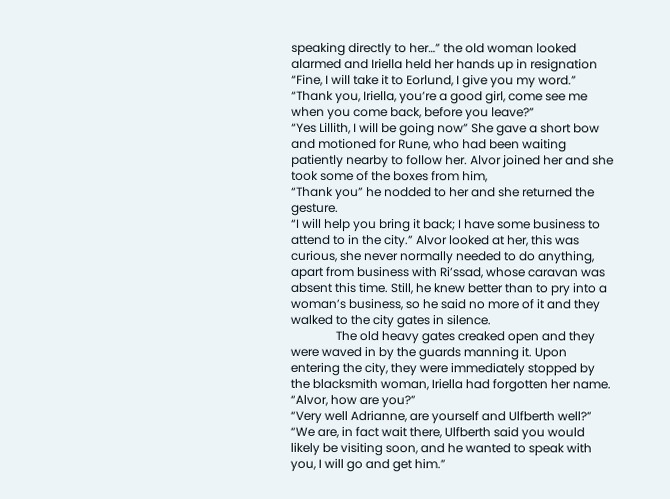speaking directly to her…” the old woman looked alarmed and Iriella held her hands up in resignation
“Fine, I will take it to Eorlund, I give you my word.”
“Thank you, Iriella, you’re a good girl, come see me when you come back, before you leave?”
“Yes Lillith, I will be going now” She gave a short bow and motioned for Rune, who had been waiting patiently nearby to follow her. Alvor joined her and she took some of the boxes from him,
“Thank you” he nodded to her and she returned the gesture.
“I will help you bring it back; I have some business to attend to in the city.” Alvor looked at her, this was curious, she never normally needed to do anything, apart from business with Ri’ssad, whose caravan was absent this time. Still, he knew better than to pry into a woman’s business, so he said no more of it and they walked to the city gates in silence.
               The old heavy gates creaked open and they were waved in by the guards manning it. Upon entering the city, they were immediately stopped by the blacksmith woman, Iriella had forgotten her name.
“Alvor, how are you?”
“Very well Adrianne, are yourself and Ulfberth well?”
“We are, in fact wait there, Ulfberth said you would likely be visiting soon, and he wanted to speak with you, I will go and get him.”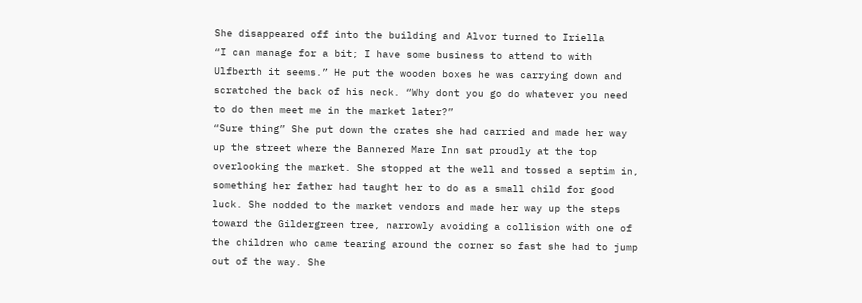She disappeared off into the building and Alvor turned to Iriella
“I can manage for a bit; I have some business to attend to with Ulfberth it seems.” He put the wooden boxes he was carrying down and scratched the back of his neck. “Why dont you go do whatever you need to do then meet me in the market later?”
“Sure thing” She put down the crates she had carried and made her way up the street where the Bannered Mare Inn sat proudly at the top overlooking the market. She stopped at the well and tossed a septim in, something her father had taught her to do as a small child for good luck. She nodded to the market vendors and made her way up the steps toward the Gildergreen tree, narrowly avoiding a collision with one of the children who came tearing around the corner so fast she had to jump out of the way. She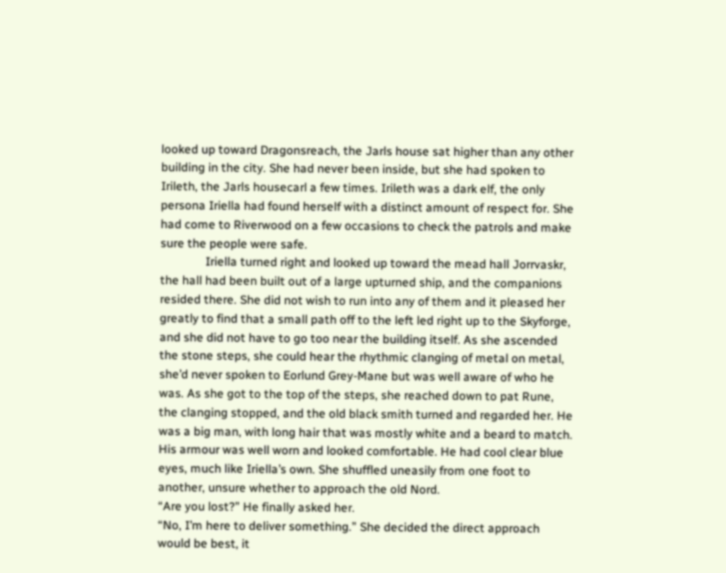looked up toward Dragonsreach, the Jarls house sat higher than any other building in the city. She had never been inside, but she had spoken to Irileth, the Jarls housecarl a few times. Irileth was a dark elf, the only persona Iriella had found herself with a distinct amount of respect for. She had come to Riverwood on a few occasions to check the patrols and make sure the people were safe.
               Iriella turned right and looked up toward the mead hall Jorrvaskr, the hall had been built out of a large upturned ship, and the companions resided there. She did not wish to run into any of them and it pleased her greatly to find that a small path off to the left led right up to the Skyforge, and she did not have to go too near the building itself. As she ascended the stone steps, she could hear the rhythmic clanging of metal on metal, she’d never spoken to Eorlund Grey-Mane but was well aware of who he was. As she got to the top of the steps, she reached down to pat Rune, the clanging stopped, and the old black smith turned and regarded her. He was a big man, with long hair that was mostly white and a beard to match. His armour was well worn and looked comfortable. He had cool clear blue eyes, much like Iriella’s own. She shuffled uneasily from one foot to another, unsure whether to approach the old Nord.
“Are you lost?” He finally asked her.
“No, I’m here to deliver something.” She decided the direct approach would be best, it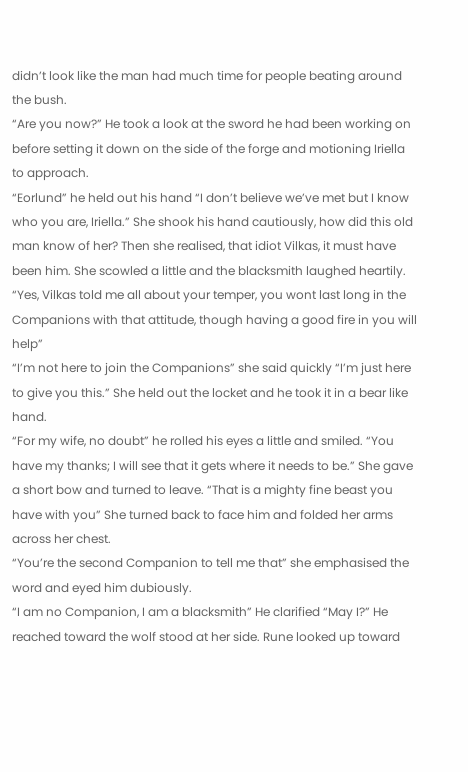didn’t look like the man had much time for people beating around the bush.
“Are you now?” He took a look at the sword he had been working on before setting it down on the side of the forge and motioning Iriella to approach.
“Eorlund” he held out his hand “I don’t believe we’ve met but I know who you are, Iriella.” She shook his hand cautiously, how did this old man know of her? Then she realised, that idiot Vilkas, it must have been him. She scowled a little and the blacksmith laughed heartily.
“Yes, Vilkas told me all about your temper, you wont last long in the Companions with that attitude, though having a good fire in you will help”
“I’m not here to join the Companions” she said quickly “I’m just here to give you this.” She held out the locket and he took it in a bear like hand.
“For my wife, no doubt” he rolled his eyes a little and smiled. “You have my thanks; I will see that it gets where it needs to be.” She gave a short bow and turned to leave. “That is a mighty fine beast you have with you” She turned back to face him and folded her arms across her chest.
“You’re the second Companion to tell me that” she emphasised the word and eyed him dubiously.
“I am no Companion, I am a blacksmith” He clarified “May I?” He reached toward the wolf stood at her side. Rune looked up toward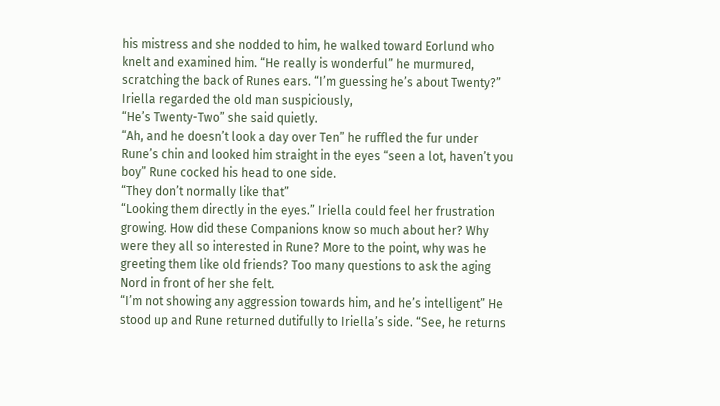his mistress and she nodded to him, he walked toward Eorlund who knelt and examined him. “He really is wonderful” he murmured, scratching the back of Runes ears. “I’m guessing he’s about Twenty?” Iriella regarded the old man suspiciously,
“He’s Twenty-Two” she said quietly.
“Ah, and he doesn’t look a day over Ten” he ruffled the fur under Rune’s chin and looked him straight in the eyes “seen a lot, haven’t you boy” Rune cocked his head to one side.
“They don’t normally like that”
“Looking them directly in the eyes.” Iriella could feel her frustration growing. How did these Companions know so much about her? Why were they all so interested in Rune? More to the point, why was he greeting them like old friends? Too many questions to ask the aging Nord in front of her she felt.
“I’m not showing any aggression towards him, and he’s intelligent” He stood up and Rune returned dutifully to Iriella’s side. “See, he returns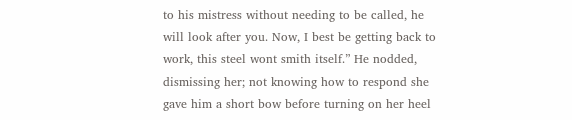to his mistress without needing to be called, he will look after you. Now, I best be getting back to work, this steel wont smith itself.” He nodded, dismissing her; not knowing how to respond she gave him a short bow before turning on her heel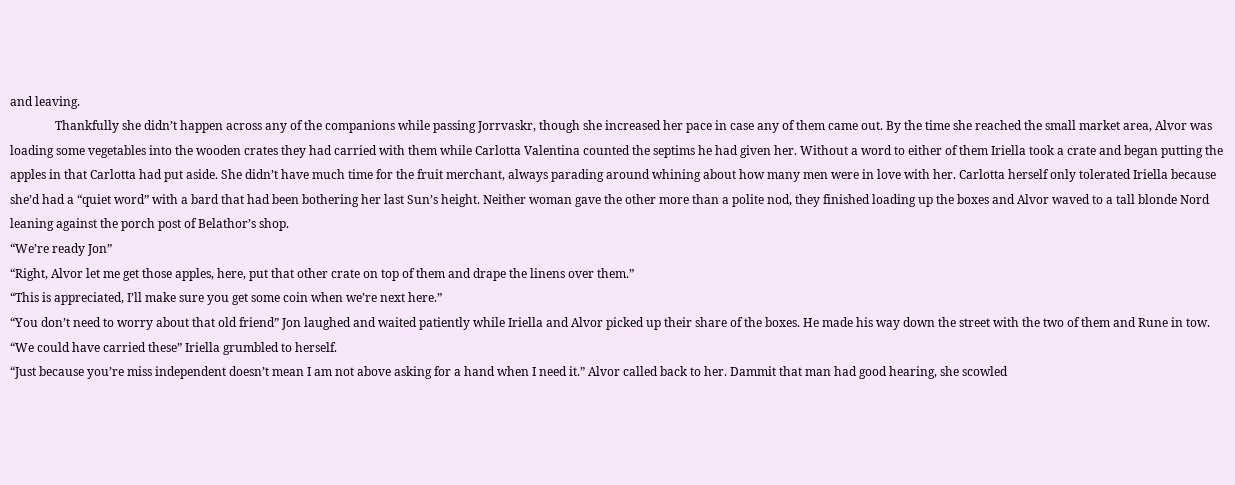and leaving.
               Thankfully she didn’t happen across any of the companions while passing Jorrvaskr, though she increased her pace in case any of them came out. By the time she reached the small market area, Alvor was loading some vegetables into the wooden crates they had carried with them while Carlotta Valentina counted the septims he had given her. Without a word to either of them Iriella took a crate and began putting the apples in that Carlotta had put aside. She didn’t have much time for the fruit merchant, always parading around whining about how many men were in love with her. Carlotta herself only tolerated Iriella because she’d had a “quiet word” with a bard that had been bothering her last Sun’s height. Neither woman gave the other more than a polite nod, they finished loading up the boxes and Alvor waved to a tall blonde Nord leaning against the porch post of Belathor’s shop.
“We’re ready Jon”
“Right, Alvor let me get those apples, here, put that other crate on top of them and drape the linens over them.”
“This is appreciated, I’ll make sure you get some coin when we’re next here.”
“You don’t need to worry about that old friend” Jon laughed and waited patiently while Iriella and Alvor picked up their share of the boxes. He made his way down the street with the two of them and Rune in tow.
“We could have carried these” Iriella grumbled to herself.
“Just because you’re miss independent doesn’t mean I am not above asking for a hand when I need it.” Alvor called back to her. Dammit that man had good hearing, she scowled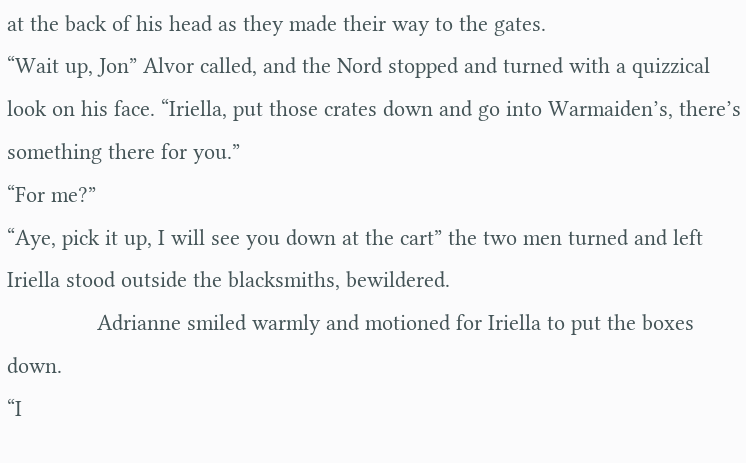at the back of his head as they made their way to the gates.
“Wait up, Jon” Alvor called, and the Nord stopped and turned with a quizzical look on his face. “Iriella, put those crates down and go into Warmaiden’s, there’s something there for you.”
“For me?”
“Aye, pick it up, I will see you down at the cart” the two men turned and left Iriella stood outside the blacksmiths, bewildered.
               Adrianne smiled warmly and motioned for Iriella to put the boxes down.
“I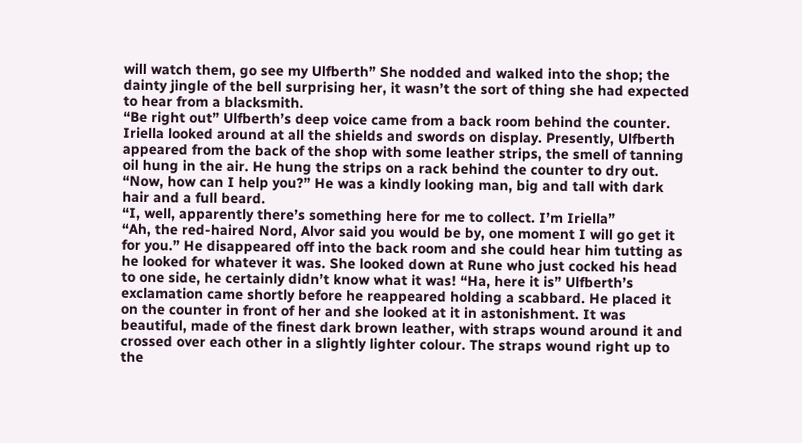will watch them, go see my Ulfberth” She nodded and walked into the shop; the dainty jingle of the bell surprising her, it wasn’t the sort of thing she had expected to hear from a blacksmith.
“Be right out” Ulfberth’s deep voice came from a back room behind the counter. Iriella looked around at all the shields and swords on display. Presently, Ulfberth appeared from the back of the shop with some leather strips, the smell of tanning oil hung in the air. He hung the strips on a rack behind the counter to dry out.
“Now, how can I help you?” He was a kindly looking man, big and tall with dark hair and a full beard.
“I, well, apparently there’s something here for me to collect. I’m Iriella”
“Ah, the red-haired Nord, Alvor said you would be by, one moment I will go get it for you.” He disappeared off into the back room and she could hear him tutting as he looked for whatever it was. She looked down at Rune who just cocked his head to one side, he certainly didn’t know what it was! “Ha, here it is” Ulfberth’s exclamation came shortly before he reappeared holding a scabbard. He placed it on the counter in front of her and she looked at it in astonishment. It was beautiful, made of the finest dark brown leather, with straps wound around it and crossed over each other in a slightly lighter colour. The straps wound right up to the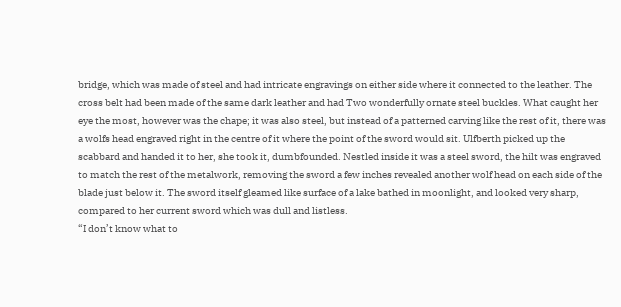bridge, which was made of steel and had intricate engravings on either side where it connected to the leather. The cross belt had been made of the same dark leather and had Two wonderfully ornate steel buckles. What caught her eye the most, however was the chape; it was also steel, but instead of a patterned carving like the rest of it, there was a wolfs head engraved right in the centre of it where the point of the sword would sit. Ulfberth picked up the scabbard and handed it to her, she took it, dumbfounded. Nestled inside it was a steel sword, the hilt was engraved to match the rest of the metalwork, removing the sword a few inches revealed another wolf head on each side of the blade just below it. The sword itself gleamed like surface of a lake bathed in moonlight, and looked very sharp, compared to her current sword which was dull and listless.
“I don’t know what to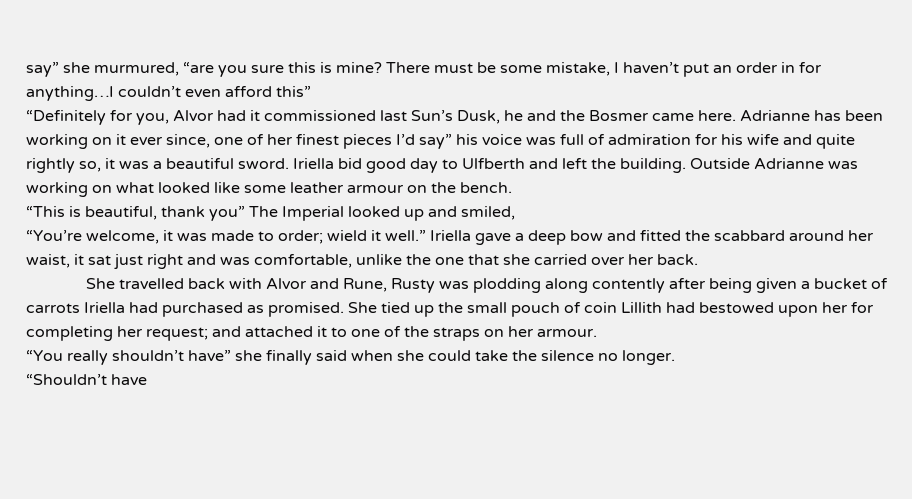say” she murmured, “are you sure this is mine? There must be some mistake, I haven’t put an order in for anything…I couldn’t even afford this”
“Definitely for you, Alvor had it commissioned last Sun’s Dusk, he and the Bosmer came here. Adrianne has been working on it ever since, one of her finest pieces I’d say” his voice was full of admiration for his wife and quite rightly so, it was a beautiful sword. Iriella bid good day to Ulfberth and left the building. Outside Adrianne was working on what looked like some leather armour on the bench.
“This is beautiful, thank you” The Imperial looked up and smiled,
“You’re welcome, it was made to order; wield it well.” Iriella gave a deep bow and fitted the scabbard around her waist, it sat just right and was comfortable, unlike the one that she carried over her back.
               She travelled back with Alvor and Rune, Rusty was plodding along contently after being given a bucket of carrots Iriella had purchased as promised. She tied up the small pouch of coin Lillith had bestowed upon her for completing her request; and attached it to one of the straps on her armour.
“You really shouldn’t have” she finally said when she could take the silence no longer.
“Shouldn’t have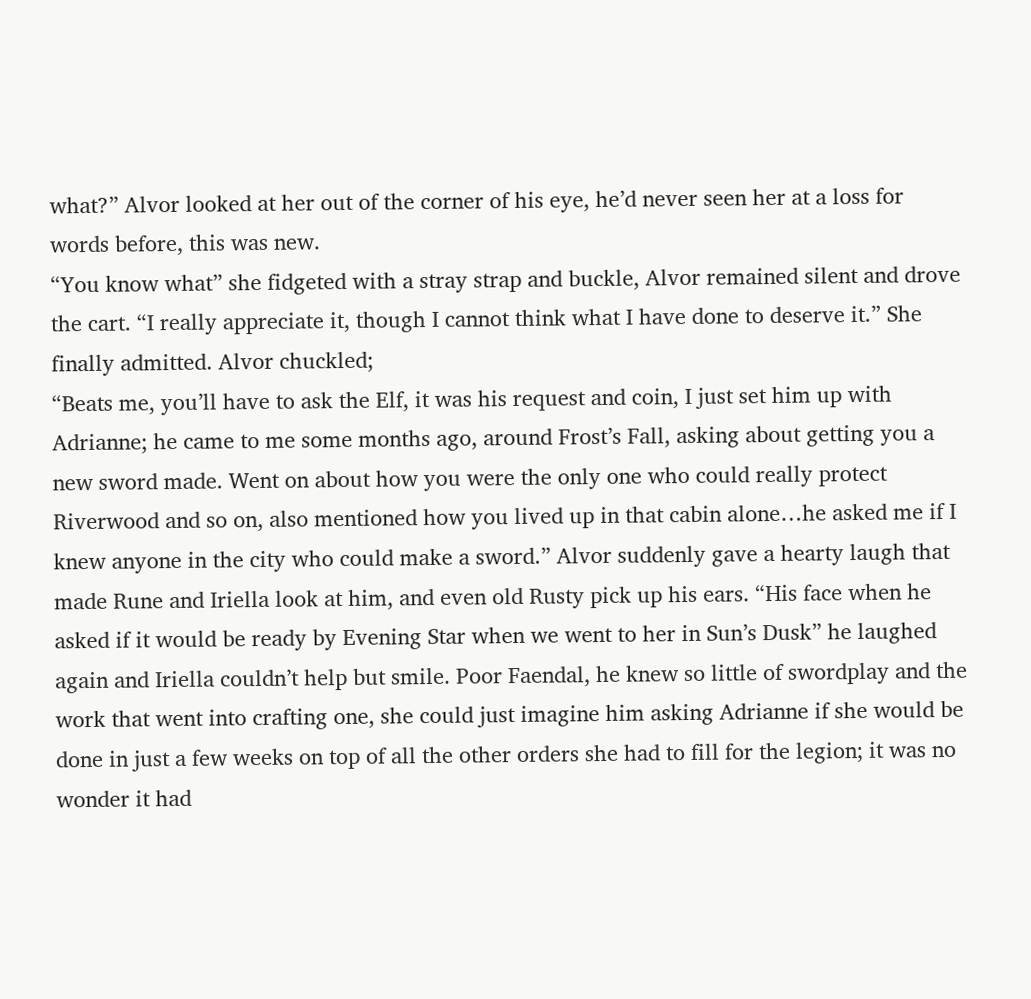what?” Alvor looked at her out of the corner of his eye, he’d never seen her at a loss for words before, this was new.
“You know what” she fidgeted with a stray strap and buckle, Alvor remained silent and drove the cart. “I really appreciate it, though I cannot think what I have done to deserve it.” She finally admitted. Alvor chuckled;
“Beats me, you’ll have to ask the Elf, it was his request and coin, I just set him up with Adrianne; he came to me some months ago, around Frost’s Fall, asking about getting you a new sword made. Went on about how you were the only one who could really protect Riverwood and so on, also mentioned how you lived up in that cabin alone…he asked me if I knew anyone in the city who could make a sword.” Alvor suddenly gave a hearty laugh that made Rune and Iriella look at him, and even old Rusty pick up his ears. “His face when he asked if it would be ready by Evening Star when we went to her in Sun’s Dusk” he laughed again and Iriella couldn’t help but smile. Poor Faendal, he knew so little of swordplay and the work that went into crafting one, she could just imagine him asking Adrianne if she would be done in just a few weeks on top of all the other orders she had to fill for the legion; it was no wonder it had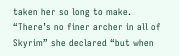taken her so long to make.
“There’s no finer archer in all of Skyrim” she declared “but when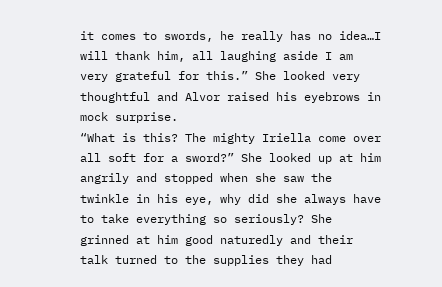it comes to swords, he really has no idea…I will thank him, all laughing aside I am very grateful for this.” She looked very thoughtful and Alvor raised his eyebrows in mock surprise.
“What is this? The mighty Iriella come over all soft for a sword?” She looked up at him angrily and stopped when she saw the twinkle in his eye, why did she always have to take everything so seriously? She grinned at him good naturedly and their talk turned to the supplies they had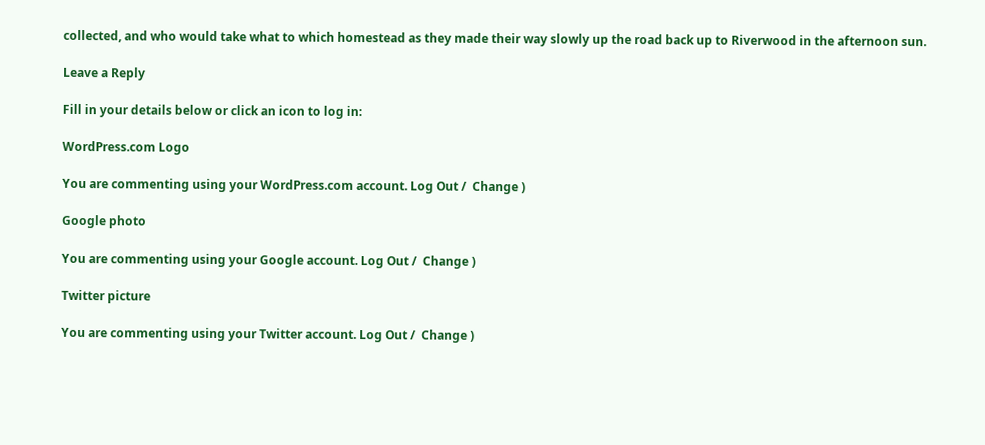collected, and who would take what to which homestead as they made their way slowly up the road back up to Riverwood in the afternoon sun.

Leave a Reply

Fill in your details below or click an icon to log in:

WordPress.com Logo

You are commenting using your WordPress.com account. Log Out /  Change )

Google photo

You are commenting using your Google account. Log Out /  Change )

Twitter picture

You are commenting using your Twitter account. Log Out /  Change )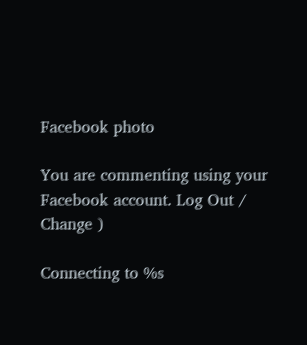Facebook photo

You are commenting using your Facebook account. Log Out /  Change )

Connecting to %s